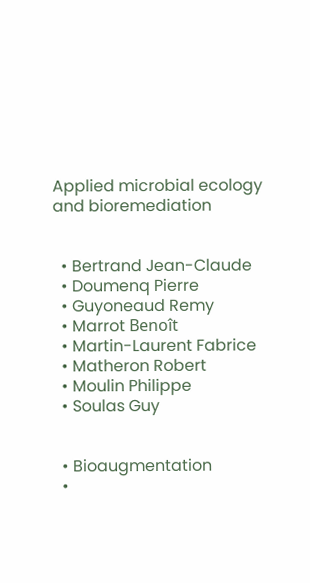Applied microbial ecology and bioremediation


  • Bertrand Jean-Claude
  • Doumenq Pierre
  • Guyoneaud Remy
  • Marrot Benoît
  • Martin-Laurent Fabrice
  • Matheron Robert
  • Moulin Philippe
  • Soulas Guy


  • Bioaugmentation
  •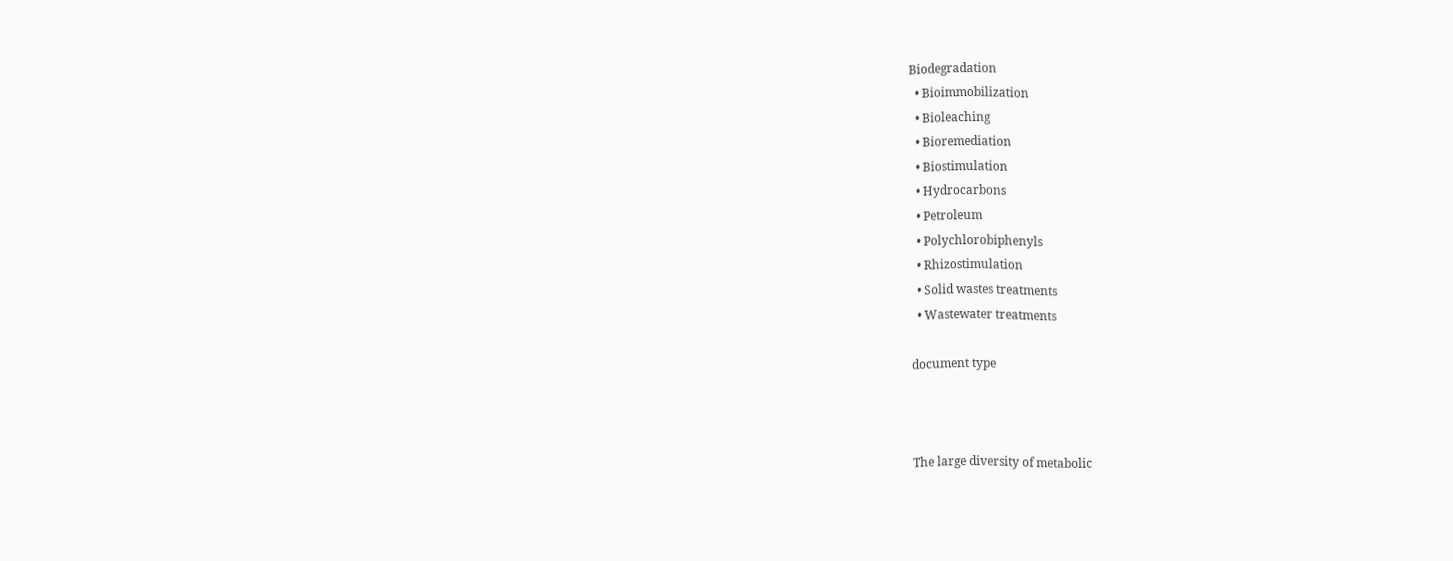Biodegradation
  • Bioimmobilization
  • Bioleaching
  • Bioremediation
  • Biostimulation
  • Hydrocarbons
  • Petroleum
  • Polychlorobiphenyls
  • Rhizostimulation
  • Solid wastes treatments
  • Wastewater treatments

document type



The large diversity of metabolic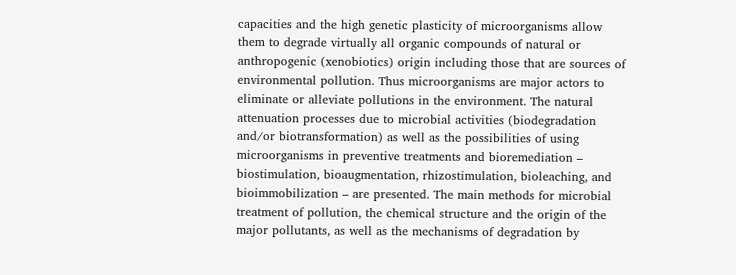capacities and the high genetic plasticity of microorganisms allow them to degrade virtually all organic compounds of natural or anthropogenic (xenobiotics) origin including those that are sources of environmental pollution. Thus microorganisms are major actors to eliminate or alleviate pollutions in the environment. The natural attenuation processes due to microbial activities (biodegradation and/or biotransformation) as well as the possibilities of using microorganisms in preventive treatments and bioremediation – biostimulation, bioaugmentation, rhizostimulation, bioleaching, and bioimmobilization – are presented. The main methods for microbial treatment of pollution, the chemical structure and the origin of the major pollutants, as well as the mechanisms of degradation by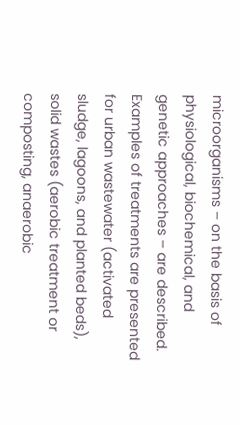microorganisms – on the basis of physiological, biochemical, and genetic approaches – are described. Examples of treatments are presented for urban wastewater (activated sludge, lagoons, and planted beds), solid wastes (aerobic treatment or composting, anaerobic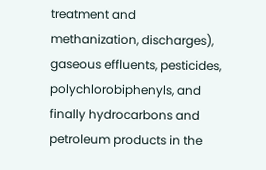treatment and methanization, discharges), gaseous effluents, pesticides, polychlorobiphenyls, and finally hydrocarbons and petroleum products in the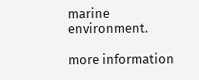marine environment.

more information